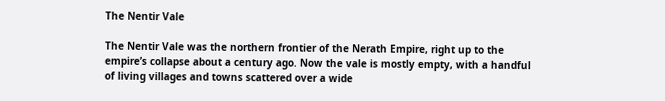The Nentir Vale

The Nentir Vale was the northern frontier of the Nerath Empire, right up to the empire’s collapse about a century ago. Now the vale is mostly empty, with a handful of living villages and towns scattered over a wide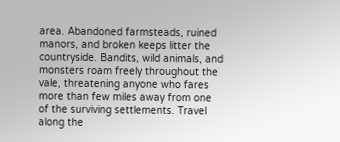area. Abandoned farmsteads, ruined manors, and broken keeps litter the countryside. Bandits, wild animals, and monsters roam freely throughout the vale, threatening anyone who fares more than few miles away from one of the surviving settlements. Travel along the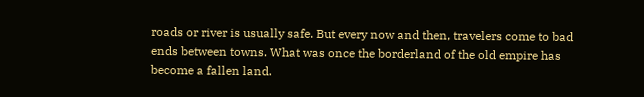roads or river is usually safe. But every now and then, travelers come to bad ends between towns. What was once the borderland of the old empire has become a fallen land.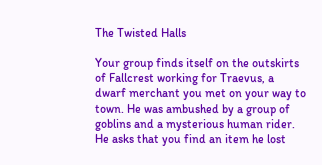The Twisted Halls

Your group finds itself on the outskirts of Fallcrest working for Traevus, a dwarf merchant you met on your way to town. He was ambushed by a group of goblins and a mysterious human rider. He asks that you find an item he lost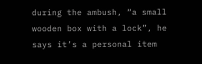during the ambush, “a small wooden box with a lock”, he says it’s a personal item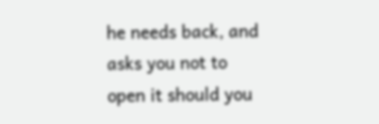he needs back, and asks you not to open it should you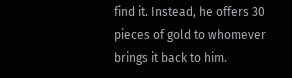find it. Instead, he offers 30 pieces of gold to whomever brings it back to him.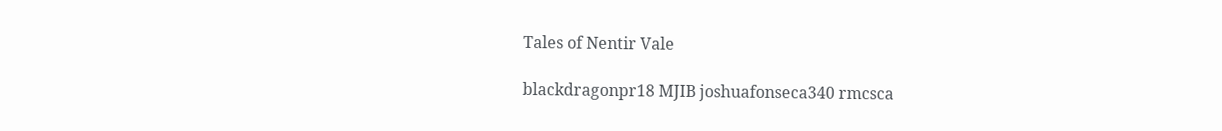Tales of Nentir Vale

blackdragonpr18 MJIB joshuafonseca340 rmcsca